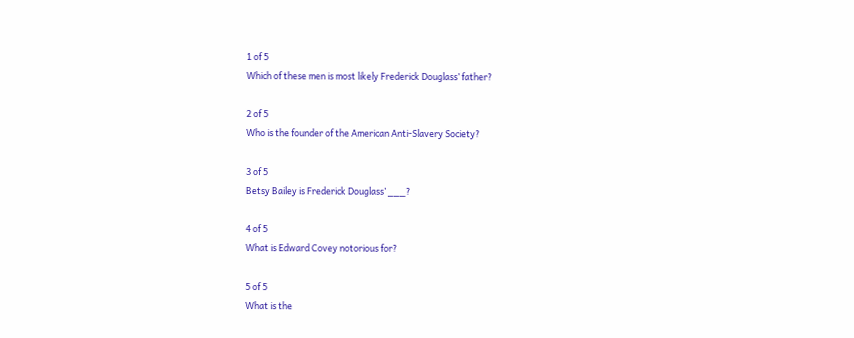1 of 5
Which of these men is most likely Frederick Douglass’ father?

2 of 5
Who is the founder of the American Anti-Slavery Society?

3 of 5
Betsy Bailey is Frederick Douglass’ ___?

4 of 5
What is Edward Covey notorious for?

5 of 5
What is the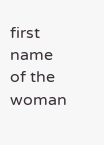first name of the woman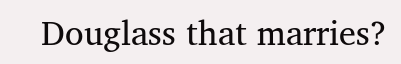Douglass that marries?